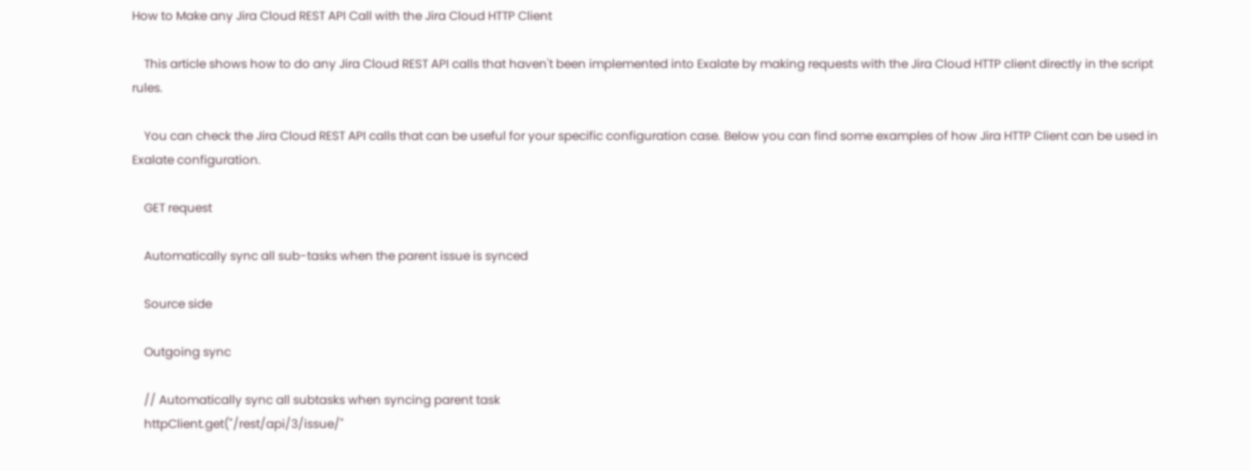How to Make any Jira Cloud REST API Call with the Jira Cloud HTTP Client

    This article shows how to do any Jira Cloud REST API calls that haven't been implemented into Exalate by making requests with the Jira Cloud HTTP client directly in the script rules.

    You can check the Jira Cloud REST API calls that can be useful for your specific configuration case. Below you can find some examples of how Jira HTTP Client can be used in Exalate configuration.

    GET request

    Automatically sync all sub-tasks when the parent issue is synced

    Source side

    Outgoing sync

    // Automatically sync all subtasks when syncing parent task
    httpClient.get("/rest/api/3/issue/"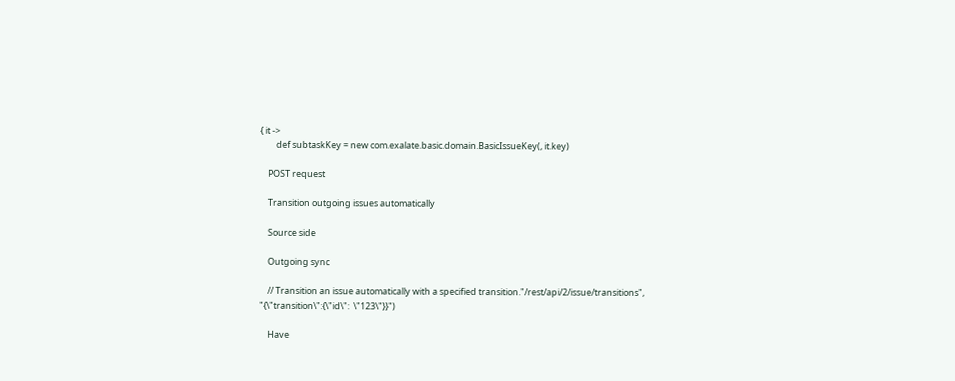{ it ->
        def subtaskKey = new com.exalate.basic.domain.BasicIssueKey(, it.key)

    POST request

    Transition outgoing issues automatically

    Source side

    Outgoing sync

    // Transition an issue automatically with a specified transition."/rest/api/2/issue/transitions", "{\"transition\":{\"id\":  \"123\"}}")

    Have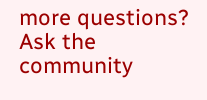more questions? Ask the community